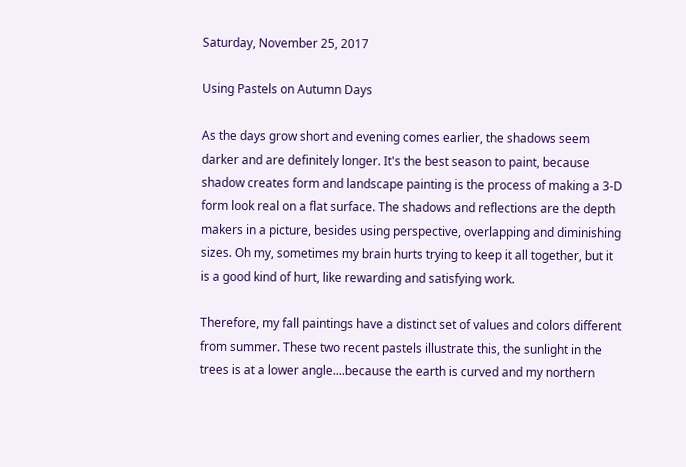Saturday, November 25, 2017

Using Pastels on Autumn Days

As the days grow short and evening comes earlier, the shadows seem darker and are definitely longer. It's the best season to paint, because shadow creates form and landscape painting is the process of making a 3-D form look real on a flat surface. The shadows and reflections are the depth makers in a picture, besides using perspective, overlapping and diminishing sizes. Oh my, sometimes my brain hurts trying to keep it all together, but it is a good kind of hurt, like rewarding and satisfying work.

Therefore, my fall paintings have a distinct set of values and colors different from summer. These two recent pastels illustrate this, the sunlight in the trees is at a lower angle....because the earth is curved and my northern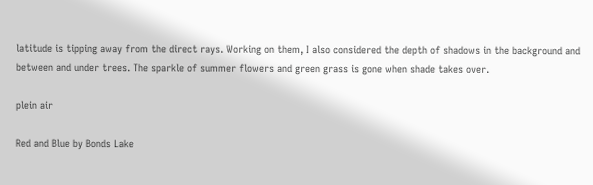latitude is tipping away from the direct rays. Working on them, I also considered the depth of shadows in the background and between and under trees. The sparkle of summer flowers and green grass is gone when shade takes over.

plein air

Red and Blue by Bonds Lake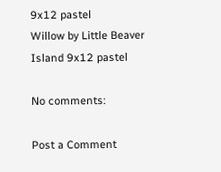9x12 pastel
Willow by Little Beaver Island 9x12 pastel

No comments:

Post a Comment